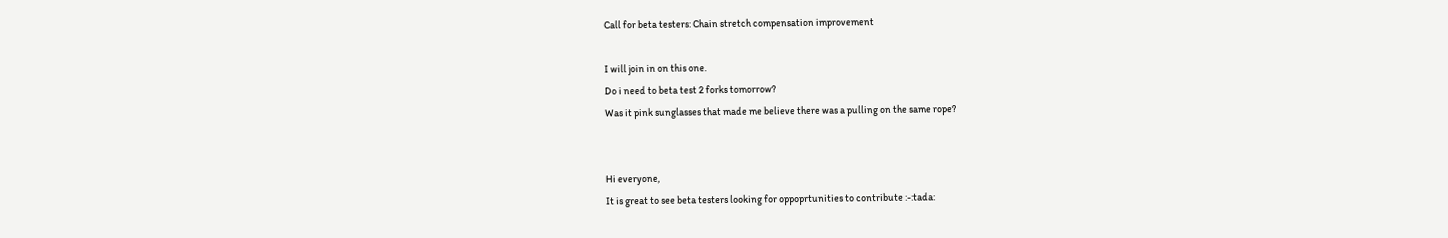Call for beta testers: Chain stretch compensation improvement

I will join in on this one.
Do i need to beta test 2 forks tomorrow?
Was it pink sunglasses that made me believe there was a pulling on the same rope?


Hi everyone,
It is great to see beta testers looking for oppoprtunities to contribute :-:tada: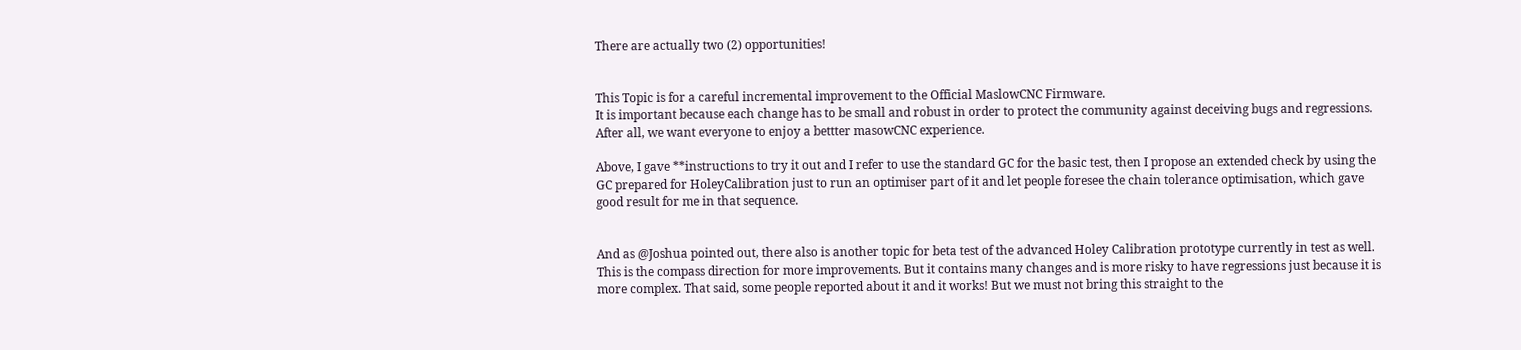There are actually two (2) opportunities!


This Topic is for a careful incremental improvement to the Official MaslowCNC Firmware.
It is important because each change has to be small and robust in order to protect the community against deceiving bugs and regressions. After all, we want everyone to enjoy a bettter masowCNC experience.

Above, I gave **instructions to try it out and I refer to use the standard GC for the basic test, then I propose an extended check by using the GC prepared for HoleyCalibration just to run an optimiser part of it and let people foresee the chain tolerance optimisation, which gave good result for me in that sequence.


And as @Joshua pointed out, there also is another topic for beta test of the advanced Holey Calibration prototype currently in test as well. This is the compass direction for more improvements. But it contains many changes and is more risky to have regressions just because it is more complex. That said, some people reported about it and it works! But we must not bring this straight to the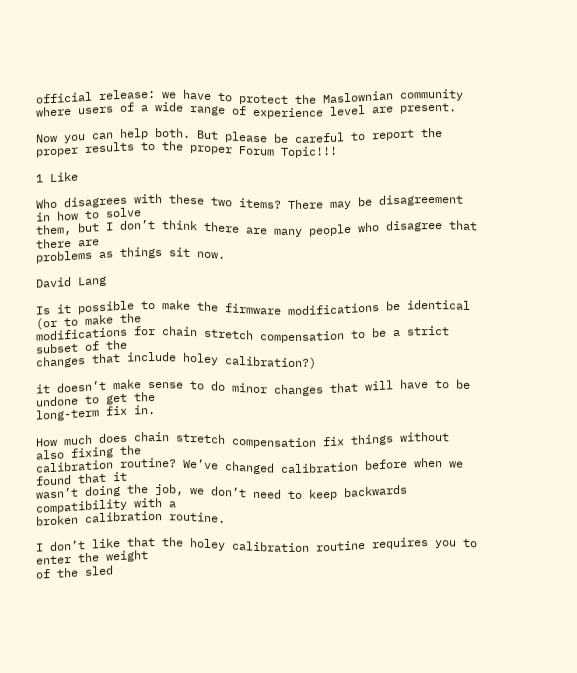official release: we have to protect the Maslownian community where users of a wide range of experience level are present.

Now you can help both. But please be careful to report the proper results to the proper Forum Topic!!!

1 Like

Who disagrees with these two items? There may be disagreement in how to solve
them, but I don’t think there are many people who disagree that there are
problems as things sit now.

David Lang

Is it possible to make the firmware modifications be identical (or to make the
modifications for chain stretch compensation to be a strict subset of the
changes that include holey calibration?)

it doesn’t make sense to do minor changes that will have to be undone to get the
long-term fix in.

How much does chain stretch compensation fix things without also fixing the
calibration routine? We’ve changed calibration before when we found that it
wasn’t doing the job, we don’t need to keep backwards compatibility with a
broken calibration routine.

I don’t like that the holey calibration routine requires you to enter the weight
of the sled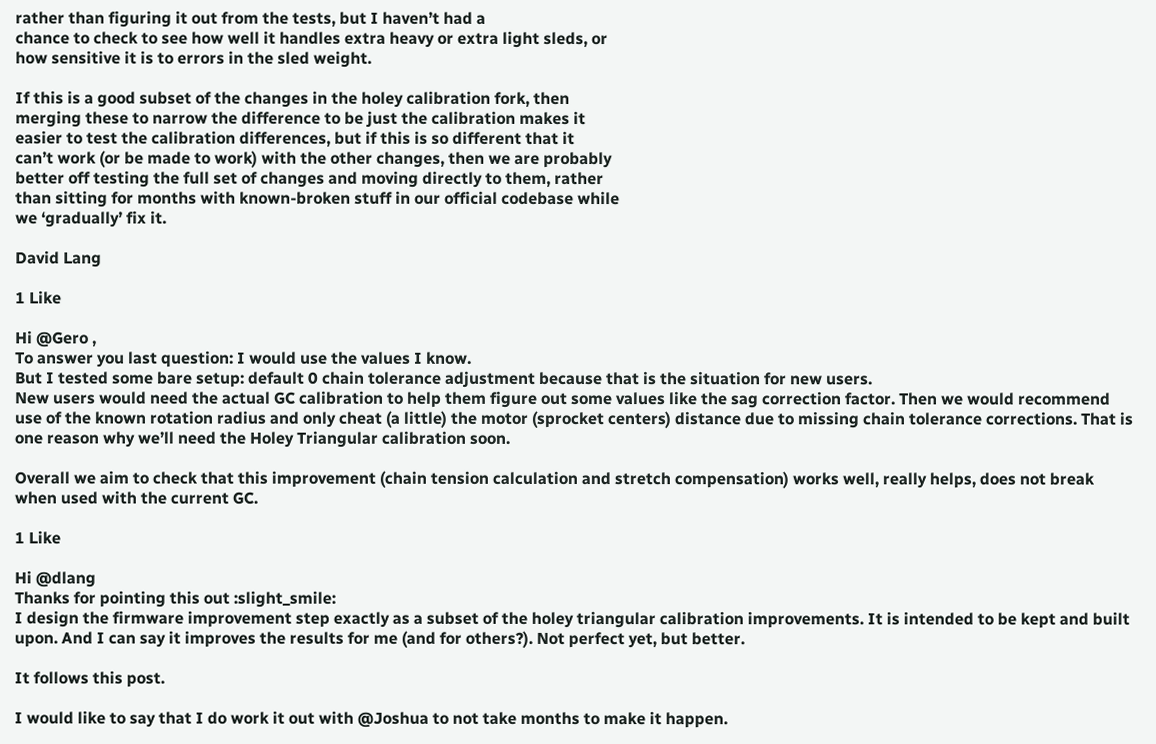rather than figuring it out from the tests, but I haven’t had a
chance to check to see how well it handles extra heavy or extra light sleds, or
how sensitive it is to errors in the sled weight.

If this is a good subset of the changes in the holey calibration fork, then
merging these to narrow the difference to be just the calibration makes it
easier to test the calibration differences, but if this is so different that it
can’t work (or be made to work) with the other changes, then we are probably
better off testing the full set of changes and moving directly to them, rather
than sitting for months with known-broken stuff in our official codebase while
we ‘gradually’ fix it.

David Lang

1 Like

Hi @Gero ,
To answer you last question: I would use the values I know.
But I tested some bare setup: default 0 chain tolerance adjustment because that is the situation for new users.
New users would need the actual GC calibration to help them figure out some values like the sag correction factor. Then we would recommend use of the known rotation radius and only cheat (a little) the motor (sprocket centers) distance due to missing chain tolerance corrections. That is one reason why we’ll need the Holey Triangular calibration soon.

Overall we aim to check that this improvement (chain tension calculation and stretch compensation) works well, really helps, does not break when used with the current GC.

1 Like

Hi @dlang
Thanks for pointing this out :slight_smile:
I design the firmware improvement step exactly as a subset of the holey triangular calibration improvements. It is intended to be kept and built upon. And I can say it improves the results for me (and for others?). Not perfect yet, but better.

It follows this post.

I would like to say that I do work it out with @Joshua to not take months to make it happen.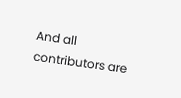And all contributors are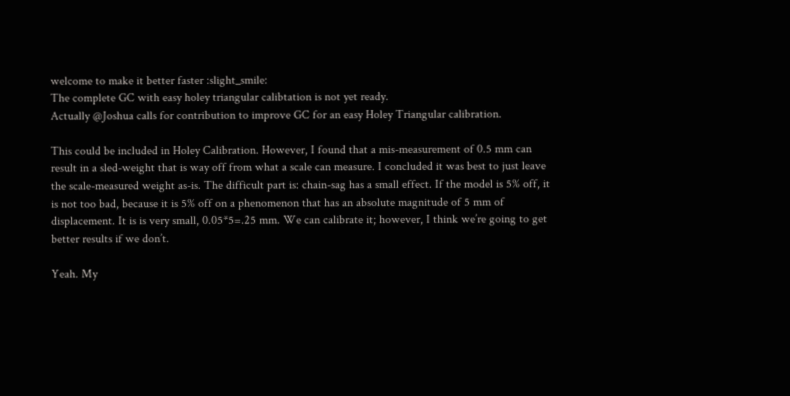welcome to make it better faster :slight_smile:
The complete GC with easy holey triangular calibtation is not yet ready.
Actually @Joshua calls for contribution to improve GC for an easy Holey Triangular calibration.

This could be included in Holey Calibration. However, I found that a mis-measurement of 0.5 mm can result in a sled-weight that is way off from what a scale can measure. I concluded it was best to just leave the scale-measured weight as-is. The difficult part is: chain-sag has a small effect. If the model is 5% off, it is not too bad, because it is 5% off on a phenomenon that has an absolute magnitude of 5 mm of displacement. It is is very small, 0.05*5=.25 mm. We can calibrate it; however, I think we’re going to get better results if we don’t.

Yeah. My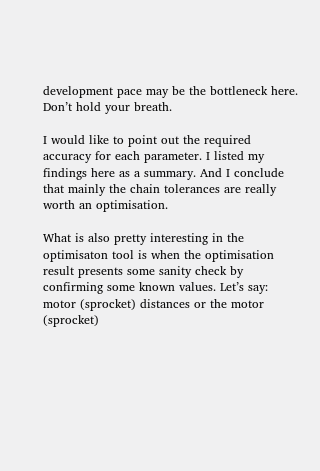development pace may be the bottleneck here. Don’t hold your breath.

I would like to point out the required accuracy for each parameter. I listed my findings here as a summary. And I conclude that mainly the chain tolerances are really worth an optimisation.

What is also pretty interesting in the optimisaton tool is when the optimisation result presents some sanity check by confirming some known values. Let’s say: motor (sprocket) distances or the motor (sprocket)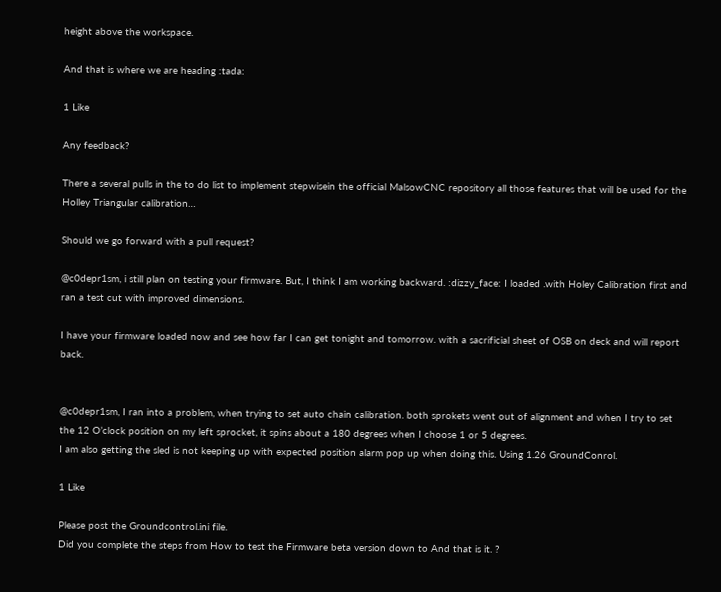height above the workspace.

And that is where we are heading :tada:

1 Like

Any feedback?

There a several pulls in the to do list to implement stepwisein the official MalsowCNC repository all those features that will be used for the Holley Triangular calibration…

Should we go forward with a pull request?

@c0depr1sm, i still plan on testing your firmware. But, I think I am working backward. :dizzy_face: I loaded .with Holey Calibration first and ran a test cut with improved dimensions.

I have your firmware loaded now and see how far I can get tonight and tomorrow. with a sacrificial sheet of OSB on deck and will report back.


@c0depr1sm, I ran into a problem, when trying to set auto chain calibration. both sprokets went out of alignment and when I try to set the 12 O’clock position on my left sprocket, it spins about a 180 degrees when I choose 1 or 5 degrees.
I am also getting the sled is not keeping up with expected position alarm pop up when doing this. Using 1.26 GroundConrol.

1 Like

Please post the Groundcontrol.ini file.
Did you complete the steps from How to test the Firmware beta version down to And that is it. ?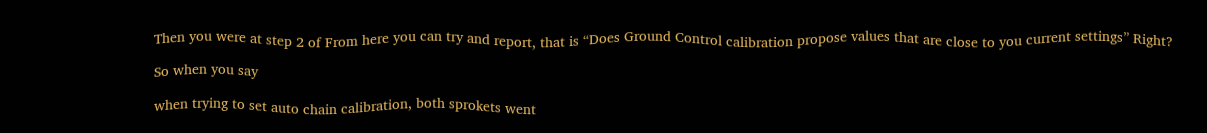Then you were at step 2 of From here you can try and report, that is “Does Ground Control calibration propose values that are close to you current settings” Right?

So when you say

when trying to set auto chain calibration, both sprokets went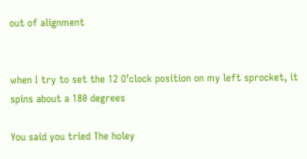out of alignment


when I try to set the 12 O’clock position on my left sprocket, it spins about a 180 degrees

You said you tried The holey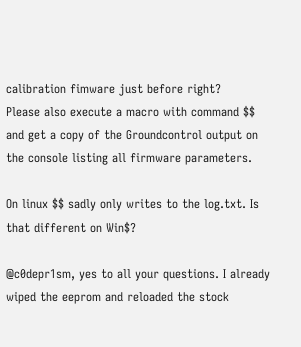calibration fimware just before right?
Please also execute a macro with command $$ and get a copy of the Groundcontrol output on the console listing all firmware parameters.

On linux $$ sadly only writes to the log.txt. Is that different on Win$?

@c0depr1sm, yes to all your questions. I already wiped the eeprom and reloaded the stock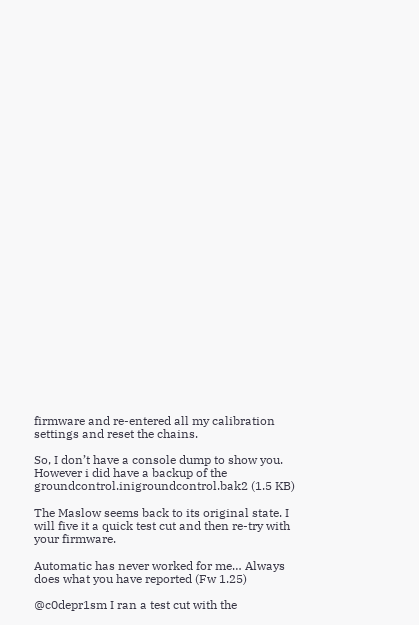firmware and re-entered all my calibration settings and reset the chains.

So, I don’t have a console dump to show you. However i did have a backup of the groundcontrol.inigroundcontrol.bak2 (1.5 KB)

The Maslow seems back to its original state. I will five it a quick test cut and then re-try with your firmware.

Automatic has never worked for me… Always does what you have reported (Fw 1.25)

@c0depr1sm I ran a test cut with the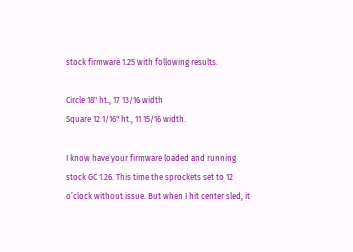stock firmware 1.25 with following results.

Circle 18" ht., 17 13/16 width
Square 12 1/16" ht., 11 15/16 width.

I know have your firmware loaded and running stock GC 1.26. This time the sprockets set to 12 o’clock without issue. But when I hit center sled, it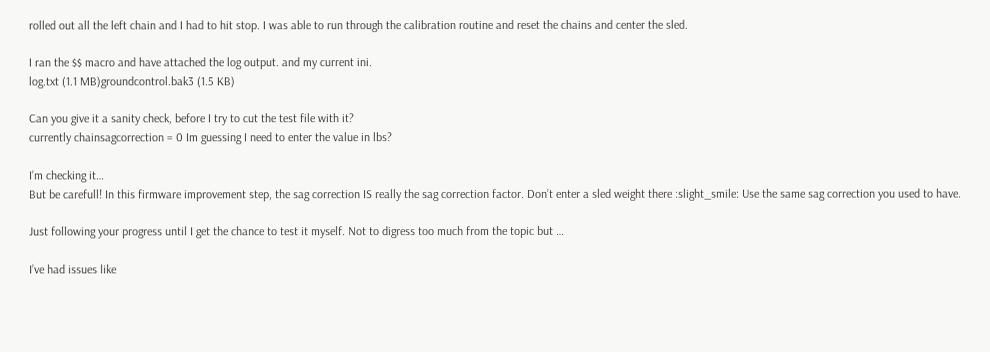rolled out all the left chain and I had to hit stop. I was able to run through the calibration routine and reset the chains and center the sled.

I ran the $$ macro and have attached the log output. and my current ini.
log.txt (1.1 MB)groundcontrol.bak3 (1.5 KB)

Can you give it a sanity check, before I try to cut the test file with it?
currently chainsagcorrection = 0 Im guessing I need to enter the value in lbs?

I’m checking it…
But be carefull! In this firmware improvement step, the sag correction IS really the sag correction factor. Don’t enter a sled weight there :slight_smile: Use the same sag correction you used to have.

Just following your progress until I get the chance to test it myself. Not to digress too much from the topic but …

I’ve had issues like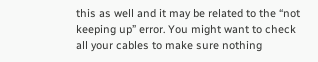this as well and it may be related to the “not keeping up” error. You might want to check all your cables to make sure nothing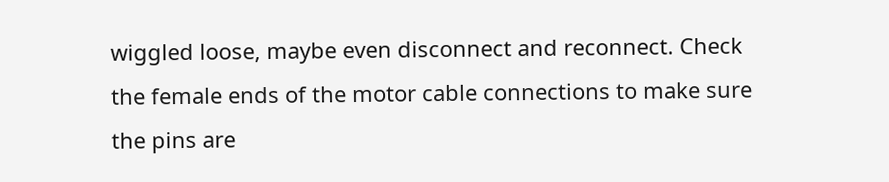wiggled loose, maybe even disconnect and reconnect. Check the female ends of the motor cable connections to make sure the pins are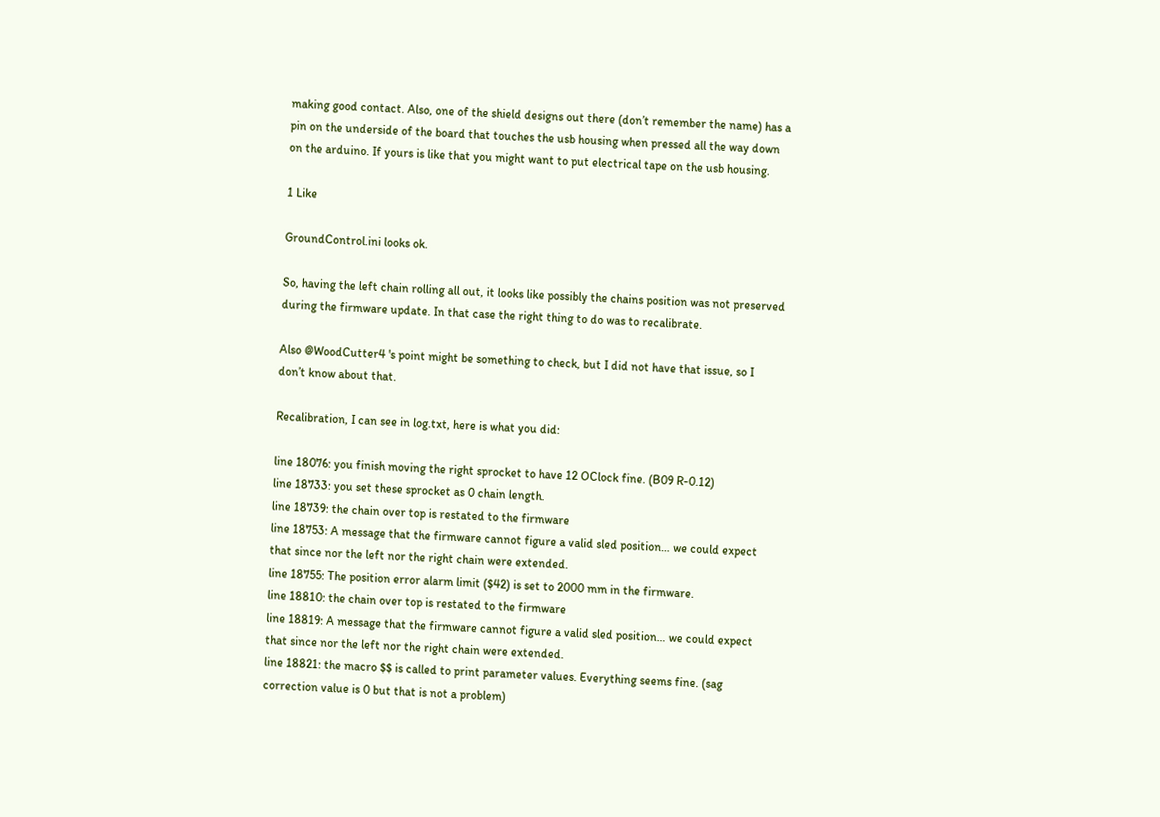making good contact. Also, one of the shield designs out there (don’t remember the name) has a pin on the underside of the board that touches the usb housing when pressed all the way down on the arduino. If yours is like that you might want to put electrical tape on the usb housing.

1 Like

GroundControl.ini looks ok.

So, having the left chain rolling all out, it looks like possibly the chains position was not preserved during the firmware update. In that case the right thing to do was to recalibrate.

Also @WoodCutter4 's point might be something to check, but I did not have that issue, so I don’t know about that.

Recalibration, I can see in log.txt, here is what you did:

line 18076: you finish moving the right sprocket to have 12 OClock fine. (B09 R-0.12)
line 18733: you set these sprocket as 0 chain length.
line 18739: the chain over top is restated to the firmware
line 18753: A message that the firmware cannot figure a valid sled position… we could expect that since nor the left nor the right chain were extended.
line 18755: The position error alarm limit ($42) is set to 2000 mm in the firmware.
line 18810: the chain over top is restated to the firmware
line 18819: A message that the firmware cannot figure a valid sled position… we could expect that since nor the left nor the right chain were extended.
line 18821: the macro $$ is called to print parameter values. Everything seems fine. (sag correction value is 0 but that is not a problem)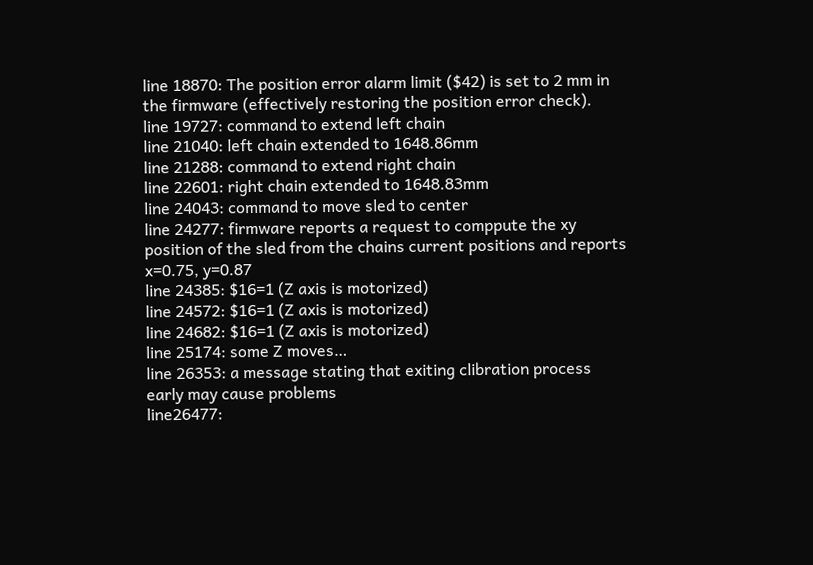line 18870: The position error alarm limit ($42) is set to 2 mm in the firmware (effectively restoring the position error check).
line 19727: command to extend left chain
line 21040: left chain extended to 1648.86mm
line 21288: command to extend right chain
line 22601: right chain extended to 1648.83mm
line 24043: command to move sled to center
line 24277: firmware reports a request to comppute the xy position of the sled from the chains current positions and reports x=0.75, y=0.87
line 24385: $16=1 (Z axis is motorized)
line 24572: $16=1 (Z axis is motorized)
line 24682: $16=1 (Z axis is motorized)
line 25174: some Z moves…
line 26353: a message stating that exiting clibration process early may cause problems
line26477: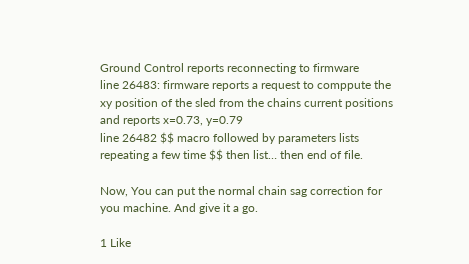Ground Control reports reconnecting to firmware
line 26483: firmware reports a request to comppute the xy position of the sled from the chains current positions and reports x=0.73, y=0.79
line 26482 $$ macro followed by parameters lists
repeating a few time $$ then list… then end of file.

Now, You can put the normal chain sag correction for you machine. And give it a go.

1 Like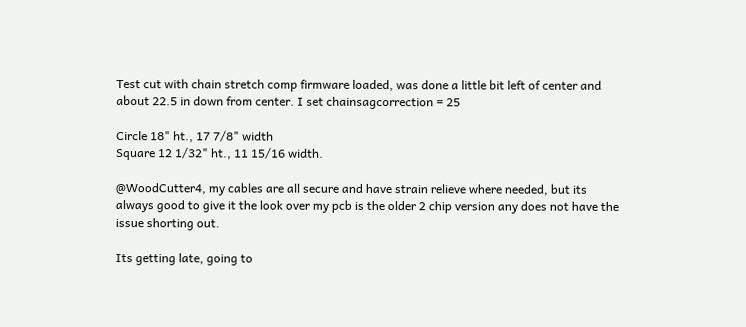Test cut with chain stretch comp firmware loaded, was done a little bit left of center and about 22.5 in down from center. I set chainsagcorrection = 25

Circle 18" ht., 17 7/8" width
Square 12 1/32" ht., 11 15/16 width.

@WoodCutter4, my cables are all secure and have strain relieve where needed, but its always good to give it the look over my pcb is the older 2 chip version any does not have the issue shorting out.

Its getting late, going to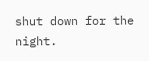shut down for the night.